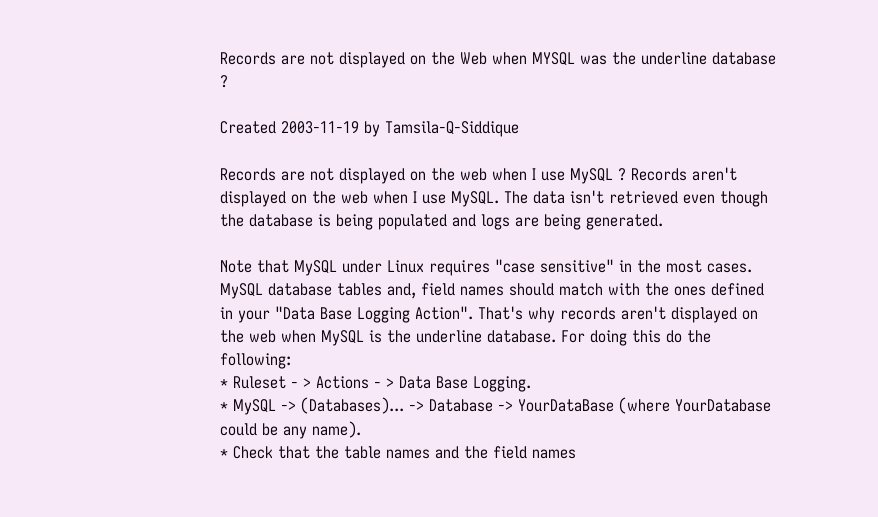Records are not displayed on the Web when MYSQL was the underline database ?

Created 2003-11-19 by Tamsila-Q-Siddique

Records are not displayed on the web when I use MySQL ? Records aren't displayed on the web when I use MySQL. The data isn't retrieved even though the database is being populated and logs are being generated.

Note that MySQL under Linux requires "case sensitive" in the most cases. MySQL database tables and, field names should match with the ones defined in your "Data Base Logging Action". That's why records aren't displayed on the web when MySQL is the underline database. For doing this do the following:
* Ruleset - > Actions - > Data Base Logging.
* MySQL -> (Databases)... -> Database -> YourDataBase (where YourDatabase could be any name).
* Check that the table names and the field names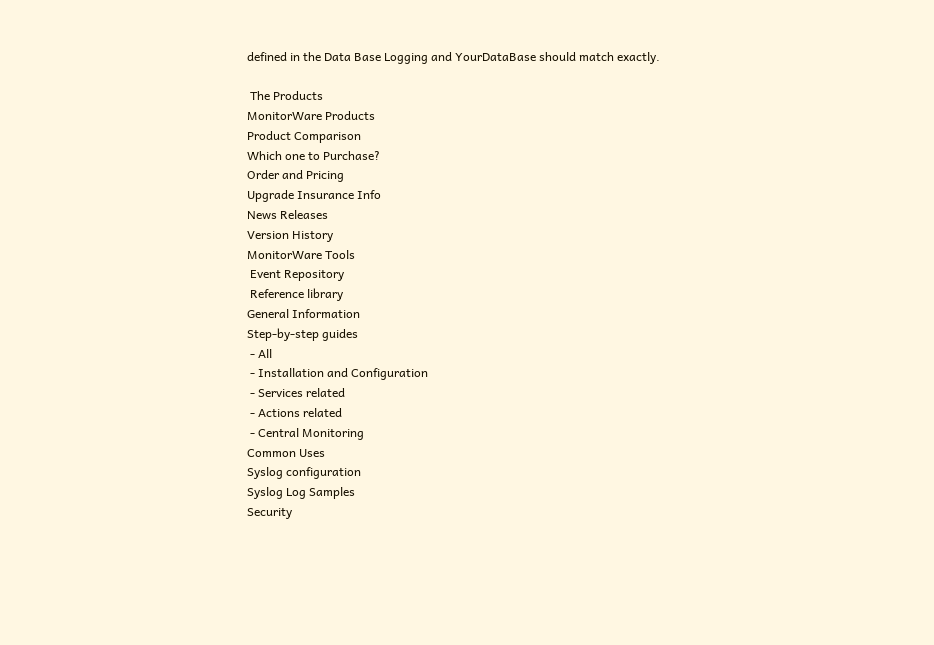defined in the Data Base Logging and YourDataBase should match exactly.

 The Products
MonitorWare Products
Product Comparison
Which one to Purchase?
Order and Pricing
Upgrade Insurance Info
News Releases
Version History
MonitorWare Tools
 Event Repository
 Reference library
General Information
Step-by-step guides
 - All
 - Installation and Configuration
 - Services related
 - Actions related
 - Central Monitoring
Common Uses
Syslog configuration
Syslog Log Samples
Security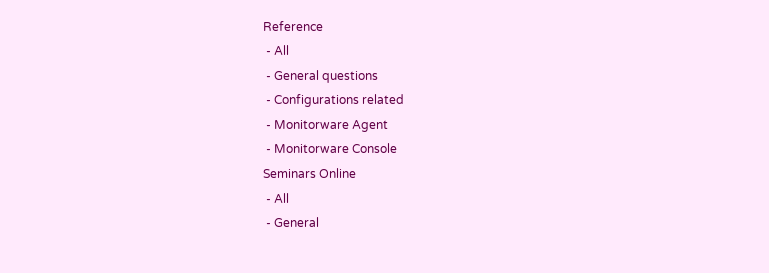Reference
 - All
 - General questions
 - Configurations related
 - Monitorware Agent
 - Monitorware Console
Seminars Online
 - All
 - General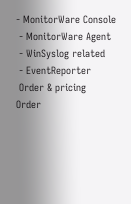- MonitorWare Console
 - MonitorWare Agent
 - WinSyslog related
 - EventReporter
 Order & pricing
Order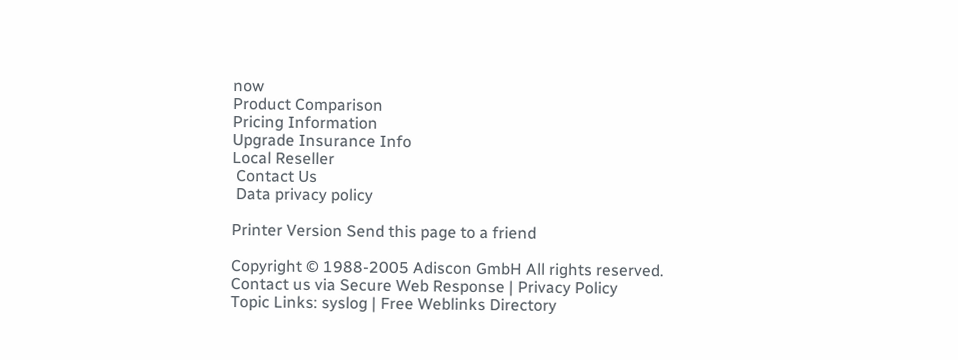now
Product Comparison
Pricing Information
Upgrade Insurance Info
Local Reseller
 Contact Us
 Data privacy policy

Printer Version Send this page to a friend

Copyright © 1988-2005 Adiscon GmbH All rights reserved.
Contact us via Secure Web Response | Privacy Policy
Topic Links: syslog | Free Weblinks Directory